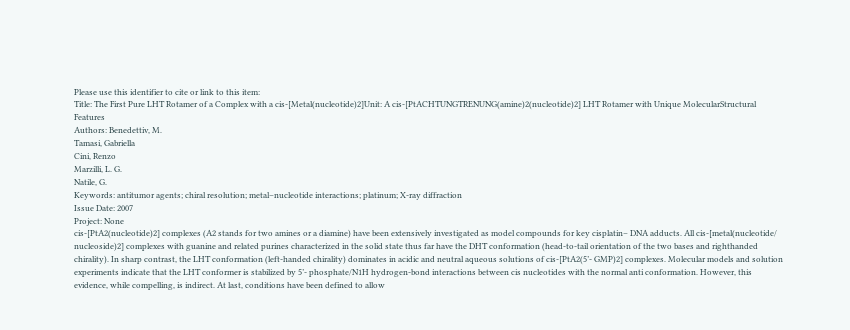Please use this identifier to cite or link to this item:
Title: The First Pure LHT Rotamer of a Complex with a cis-[Metal(nucleotide)2]Unit: A cis-[PtACHTUNGTRENUNG(amine)2(nucleotide)2] LHT Rotamer with Unique MolecularStructural Features
Authors: Benedettiv, M.
Tamasi, Gabriella
Cini, Renzo
Marzilli, L. G.
Natile, G.
Keywords: antitumor agents; chiral resolution; metal–nucleotide interactions; platinum; X-ray diffraction
Issue Date: 2007
Project: None
cis-[PtA2(nucleotide)2] complexes (A2 stands for two amines or a diamine) have been extensively investigated as model compounds for key cisplatin– DNA adducts. All cis-[metal(nucleotide/ nucleoside)2] complexes with guanine and related purines characterized in the solid state thus far have the DHT conformation (head-to-tail orientation of the two bases and righthanded chirality). In sharp contrast, the LHT conformation (left-handed chirality) dominates in acidic and neutral aqueous solutions of cis-[PtA2(5’- GMP)2] complexes. Molecular models and solution experiments indicate that the LHT conformer is stabilized by 5’- phosphate/N1H hydrogen-bond interactions between cis nucleotides with the normal anti conformation. However, this evidence, while compelling, is indirect. At last, conditions have been defined to allow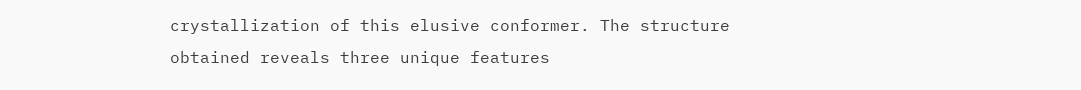crystallization of this elusive conformer. The structure obtained reveals three unique features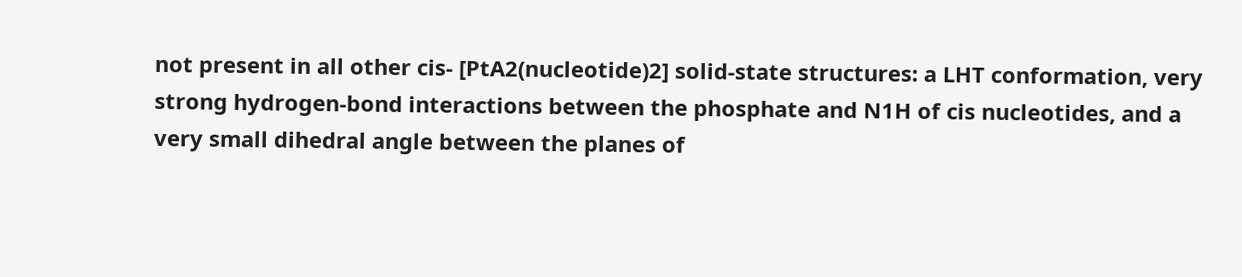not present in all other cis- [PtA2(nucleotide)2] solid-state structures: a LHT conformation, very strong hydrogen-bond interactions between the phosphate and N1H of cis nucleotides, and a very small dihedral angle between the planes of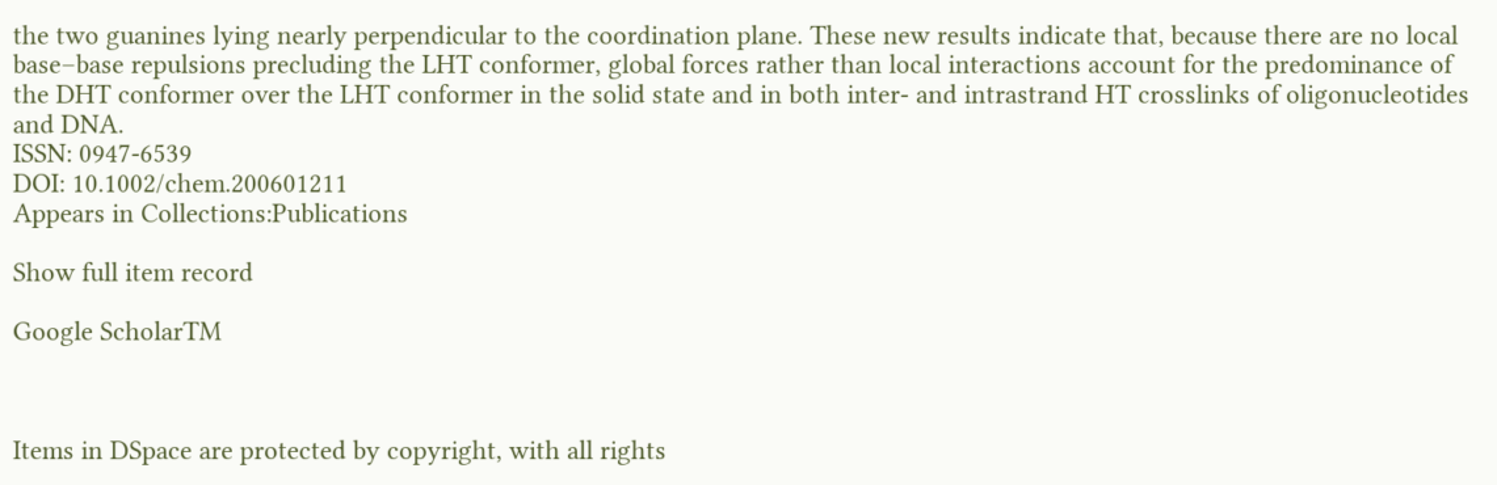the two guanines lying nearly perpendicular to the coordination plane. These new results indicate that, because there are no local base–base repulsions precluding the LHT conformer, global forces rather than local interactions account for the predominance of the DHT conformer over the LHT conformer in the solid state and in both inter- and intrastrand HT crosslinks of oligonucleotides and DNA.
ISSN: 0947-6539
DOI: 10.1002/chem.200601211
Appears in Collections:Publications

Show full item record

Google ScholarTM



Items in DSpace are protected by copyright, with all rights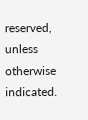reserved, unless otherwise indicated.